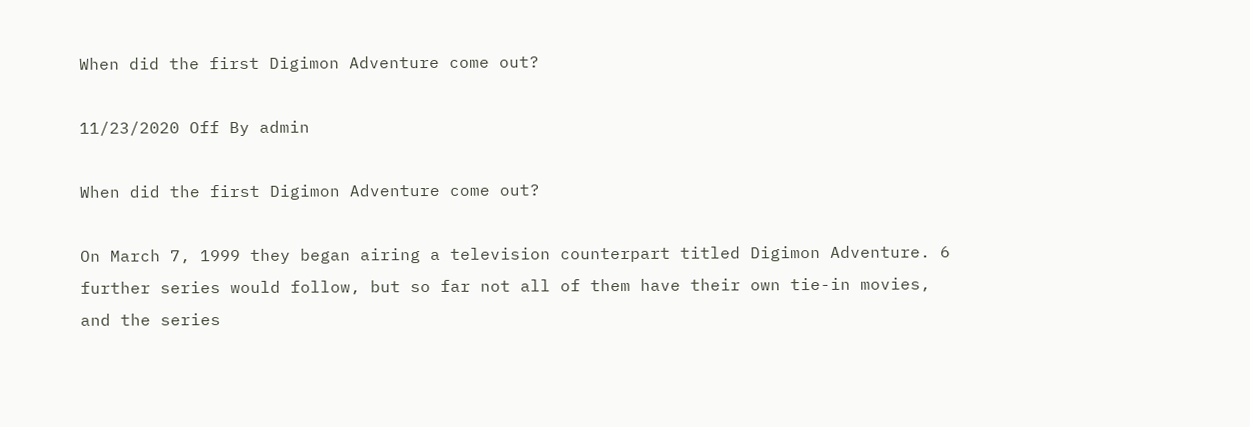When did the first Digimon Adventure come out?

11/23/2020 Off By admin

When did the first Digimon Adventure come out?

On March 7, 1999 they began airing a television counterpart titled Digimon Adventure. 6 further series would follow, but so far not all of them have their own tie-in movies, and the series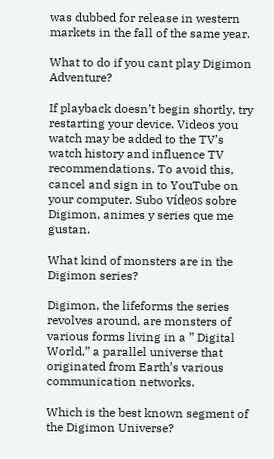was dubbed for release in western markets in the fall of the same year.

What to do if you cant play Digimon Adventure?

If playback doesn’t begin shortly, try restarting your device. Videos you watch may be added to the TV’s watch history and influence TV recommendations. To avoid this, cancel and sign in to YouTube on your computer. Subo vídeos sobre Digimon, animes y series que me gustan.

What kind of monsters are in the Digimon series?

Digimon, the lifeforms the series revolves around, are monsters of various forms living in a ” Digital World,” a parallel universe that originated from Earth’s various communication networks.

Which is the best known segment of the Digimon Universe?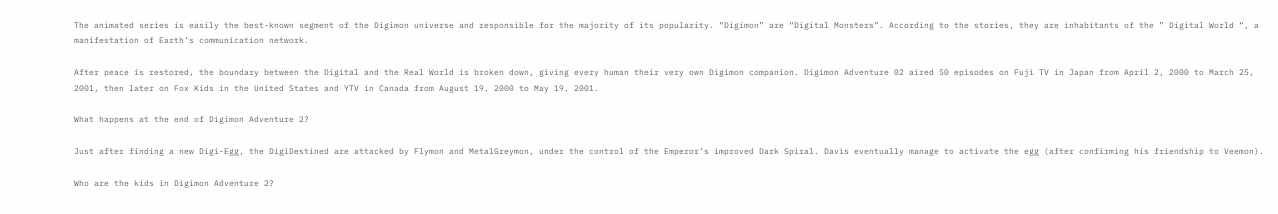The animated series is easily the best-known segment of the Digimon universe and responsible for the majority of its popularity. “Digimon” are “Digital Monsters”. According to the stories, they are inhabitants of the ” Digital World “, a manifestation of Earth’s communication network.

After peace is restored, the boundary between the Digital and the Real World is broken down, giving every human their very own Digimon companion. Digimon Adventure 02 aired 50 episodes on Fuji TV in Japan from April 2, 2000 to March 25, 2001, then later on Fox Kids in the United States and YTV in Canada from August 19, 2000 to May 19, 2001.

What happens at the end of Digimon Adventure 2?

Just after finding a new Digi-Egg, the DigiDestined are attacked by Flymon and MetalGreymon, under the control of the Emperor’s improved Dark Spiral. Davis eventually manage to activate the egg (after confirming his friendship to Veemon).

Who are the kids in Digimon Adventure 2?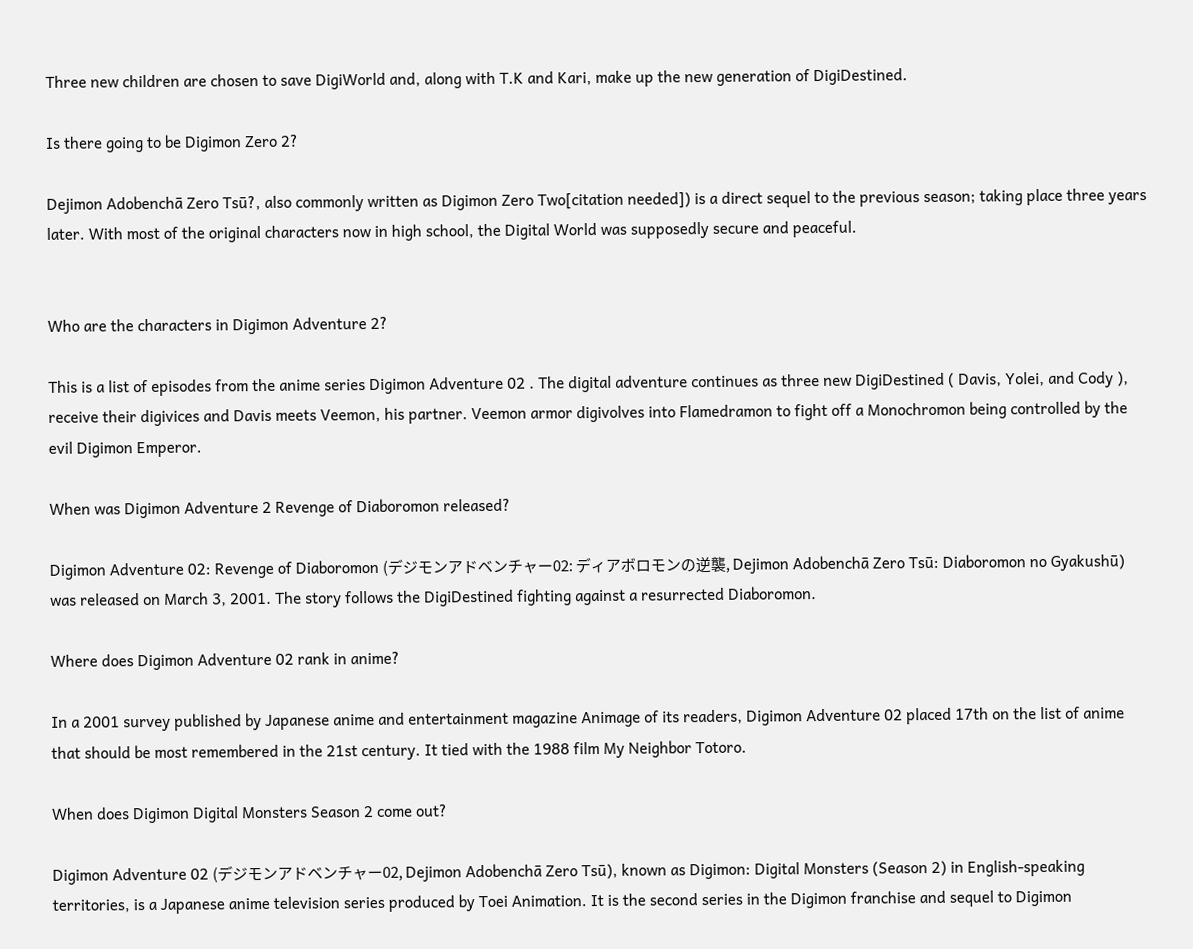Three new children are chosen to save DigiWorld and, along with T.K and Kari, make up the new generation of DigiDestined.

Is there going to be Digimon Zero 2?

Dejimon Adobenchā Zero Tsū?, also commonly written as Digimon Zero Two[citation needed]) is a direct sequel to the previous season; taking place three years later. With most of the original characters now in high school, the Digital World was supposedly secure and peaceful.


Who are the characters in Digimon Adventure 2?

This is a list of episodes from the anime series Digimon Adventure 02 . The digital adventure continues as three new DigiDestined ( Davis, Yolei, and Cody ), receive their digivices and Davis meets Veemon, his partner. Veemon armor digivolves into Flamedramon to fight off a Monochromon being controlled by the evil Digimon Emperor.

When was Digimon Adventure 2 Revenge of Diaboromon released?

Digimon Adventure 02: Revenge of Diaboromon (デジモンアドベンチャー02: ディアボロモンの逆襲, Dejimon Adobenchā Zero Tsū: Diaboromon no Gyakushū) was released on March 3, 2001. The story follows the DigiDestined fighting against a resurrected Diaboromon.

Where does Digimon Adventure 02 rank in anime?

In a 2001 survey published by Japanese anime and entertainment magazine Animage of its readers, Digimon Adventure 02 placed 17th on the list of anime that should be most remembered in the 21st century. It tied with the 1988 film My Neighbor Totoro.

When does Digimon Digital Monsters Season 2 come out?

Digimon Adventure 02 (デジモンアドベンチャー02, Dejimon Adobenchā Zero Tsū), known as Digimon: Digital Monsters (Season 2) in English-speaking territories, is a Japanese anime television series produced by Toei Animation. It is the second series in the Digimon franchise and sequel to Digimon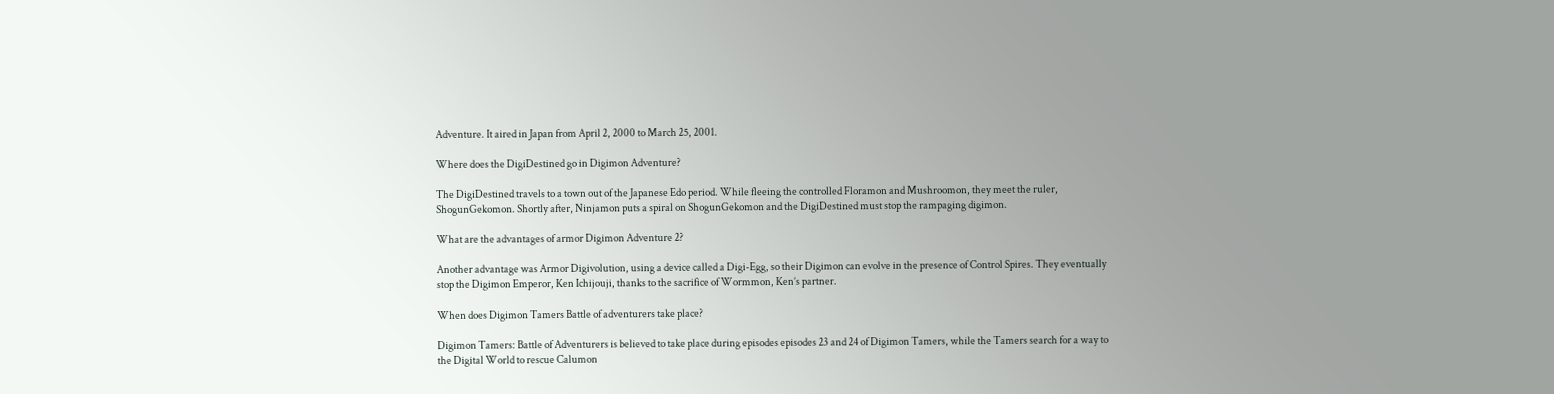Adventure. It aired in Japan from April 2, 2000 to March 25, 2001.

Where does the DigiDestined go in Digimon Adventure?

The DigiDestined travels to a town out of the Japanese Edo period. While fleeing the controlled Floramon and Mushroomon, they meet the ruler, ShogunGekomon. Shortly after, Ninjamon puts a spiral on ShogunGekomon and the DigiDestined must stop the rampaging digimon.

What are the advantages of armor Digimon Adventure 2?

Another advantage was Armor Digivolution, using a device called a Digi-Egg, so their Digimon can evolve in the presence of Control Spires. They eventually stop the Digimon Emperor, Ken Ichijouji, thanks to the sacrifice of Wormmon, Ken’s partner.

When does Digimon Tamers Battle of adventurers take place?

Digimon Tamers: Battle of Adventurers is believed to take place during episodes episodes 23 and 24 of Digimon Tamers, while the Tamers search for a way to the Digital World to rescue Calumon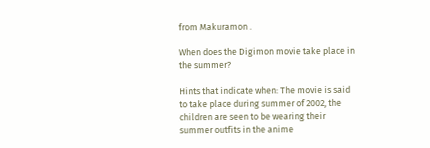from Makuramon .

When does the Digimon movie take place in the summer?

Hints that indicate when: The movie is said to take place during summer of 2002, the children are seen to be wearing their summer outfits in the anime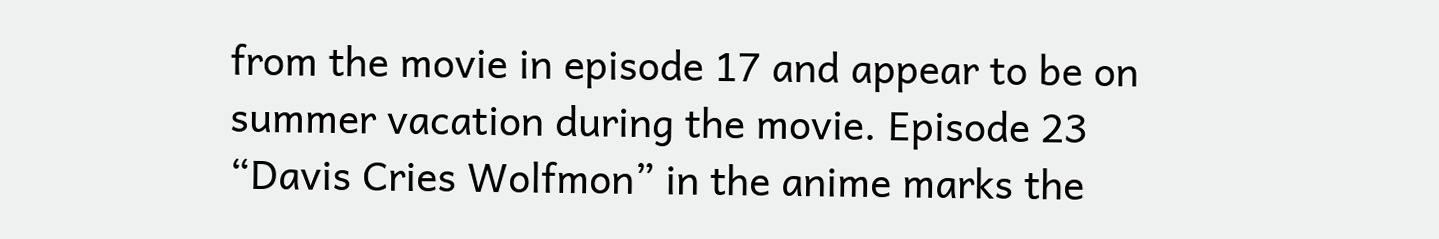from the movie in episode 17 and appear to be on summer vacation during the movie. Episode 23 “Davis Cries Wolfmon” in the anime marks the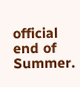official end of Summer.